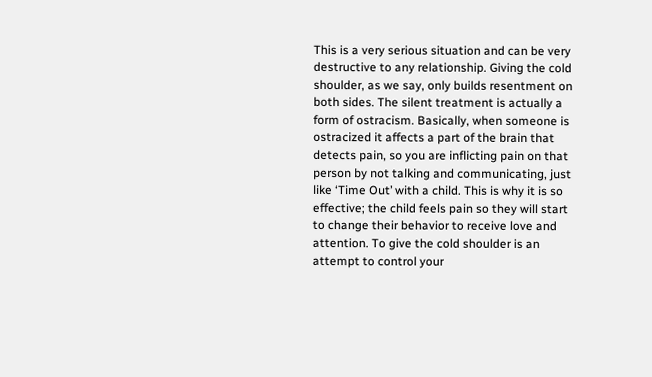This is a very serious situation and can be very destructive to any relationship. Giving the cold shoulder, as we say, only builds resentment on both sides. The silent treatment is actually a form of ostracism. Basically, when someone is ostracized it affects a part of the brain that detects pain, so you are inflicting pain on that person by not talking and communicating, just like ‘Time Out’ with a child. This is why it is so effective; the child feels pain so they will start to change their behavior to receive love and attention. To give the cold shoulder is an attempt to control your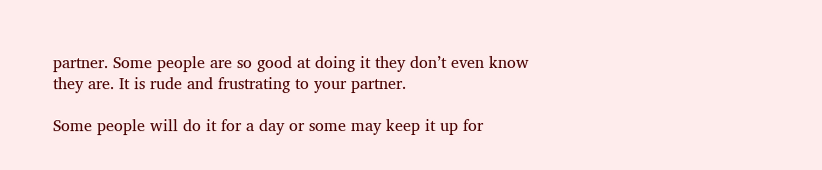partner. Some people are so good at doing it they don’t even know they are. It is rude and frustrating to your partner.

Some people will do it for a day or some may keep it up for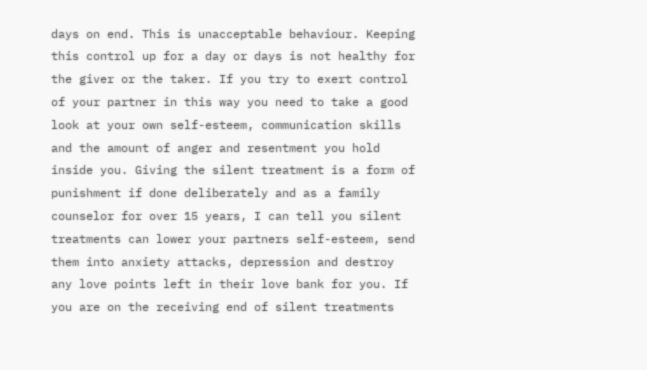days on end. This is unacceptable behaviour. Keeping this control up for a day or days is not healthy for the giver or the taker. If you try to exert control of your partner in this way you need to take a good look at your own self-esteem, communication skills and the amount of anger and resentment you hold inside you. Giving the silent treatment is a form of punishment if done deliberately and as a family counselor for over 15 years, I can tell you silent treatments can lower your partners self-esteem, send them into anxiety attacks, depression and destroy any love points left in their love bank for you. If you are on the receiving end of silent treatments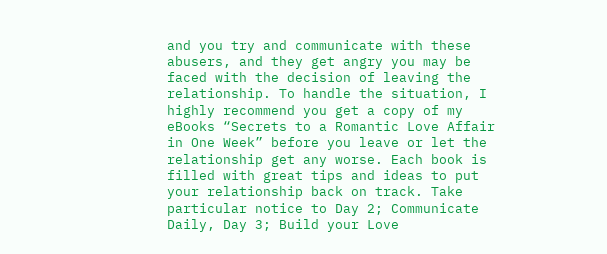and you try and communicate with these abusers, and they get angry you may be faced with the decision of leaving the relationship. To handle the situation, I highly recommend you get a copy of my eBooks “Secrets to a Romantic Love Affair in One Week” before you leave or let the relationship get any worse. Each book is filled with great tips and ideas to put your relationship back on track. Take particular notice to Day 2; Communicate Daily, Day 3; Build your Love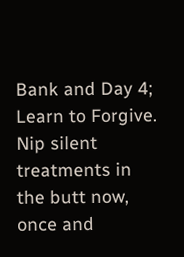Bank and Day 4; Learn to Forgive. Nip silent treatments in the butt now, once and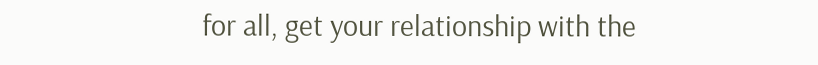for all, get your relationship with the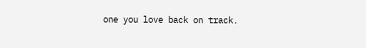one you love back on track.